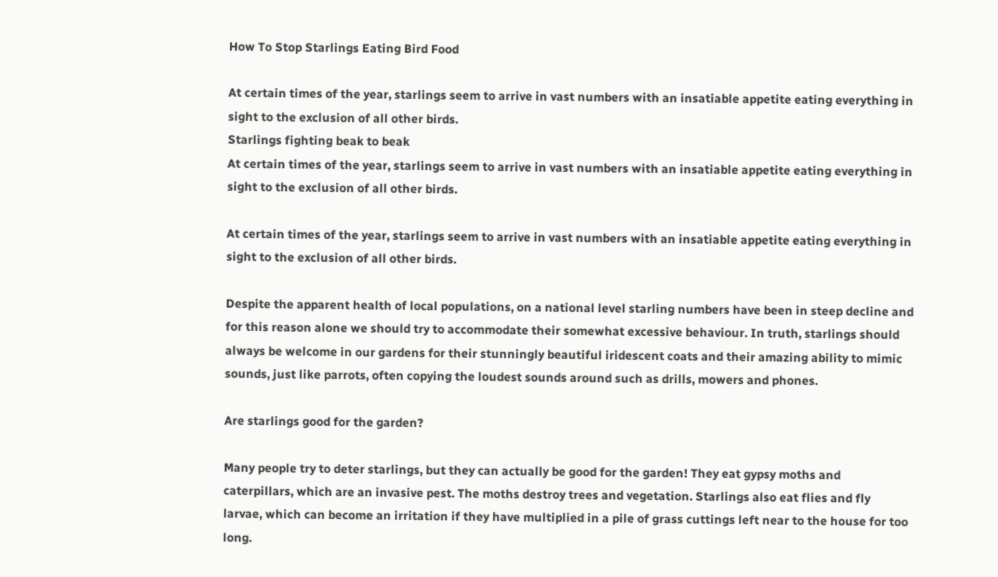How To Stop Starlings Eating Bird Food

At certain times of the year, starlings seem to arrive in vast numbers with an insatiable appetite eating everything in sight to the exclusion of all other birds.
Starlings fighting beak to beak
At certain times of the year, starlings seem to arrive in vast numbers with an insatiable appetite eating everything in sight to the exclusion of all other birds.

At certain times of the year, starlings seem to arrive in vast numbers with an insatiable appetite eating everything in sight to the exclusion of all other birds.

Despite the apparent health of local populations, on a national level starling numbers have been in steep decline and for this reason alone we should try to accommodate their somewhat excessive behaviour. In truth, starlings should always be welcome in our gardens for their stunningly beautiful iridescent coats and their amazing ability to mimic sounds, just like parrots, often copying the loudest sounds around such as drills, mowers and phones.

Are starlings good for the garden?

Many people try to deter starlings, but they can actually be good for the garden! They eat gypsy moths and caterpillars, which are an invasive pest. The moths destroy trees and vegetation. Starlings also eat flies and fly larvae, which can become an irritation if they have multiplied in a pile of grass cuttings left near to the house for too long.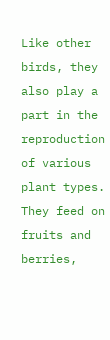Like other birds, they also play a part in the reproduction of various plant types. They feed on fruits and berries,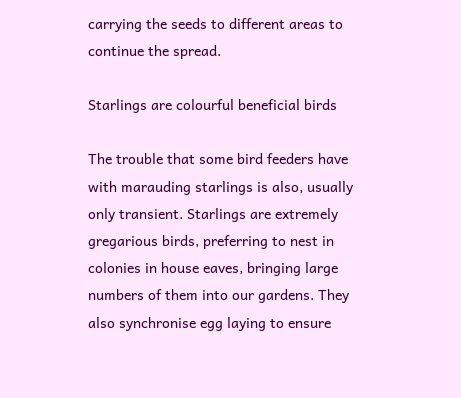carrying the seeds to different areas to continue the spread.

Starlings are colourful beneficial birds

The trouble that some bird feeders have with marauding starlings is also, usually only transient. Starlings are extremely gregarious birds, preferring to nest in colonies in house eaves, bringing large numbers of them into our gardens. They also synchronise egg laying to ensure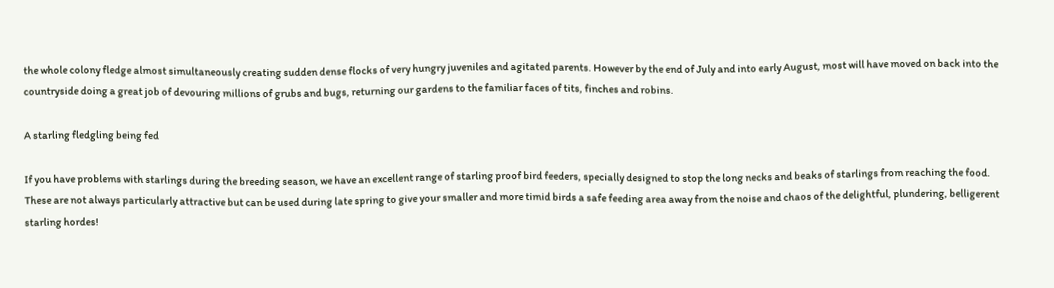the whole colony fledge almost simultaneously creating sudden dense flocks of very hungry juveniles and agitated parents. However by the end of July and into early August, most will have moved on back into the countryside doing a great job of devouring millions of grubs and bugs, returning our gardens to the familiar faces of tits, finches and robins.

A starling fledgling being fed

If you have problems with starlings during the breeding season, we have an excellent range of starling proof bird feeders, specially designed to stop the long necks and beaks of starlings from reaching the food. These are not always particularly attractive but can be used during late spring to give your smaller and more timid birds a safe feeding area away from the noise and chaos of the delightful, plundering, belligerent starling hordes!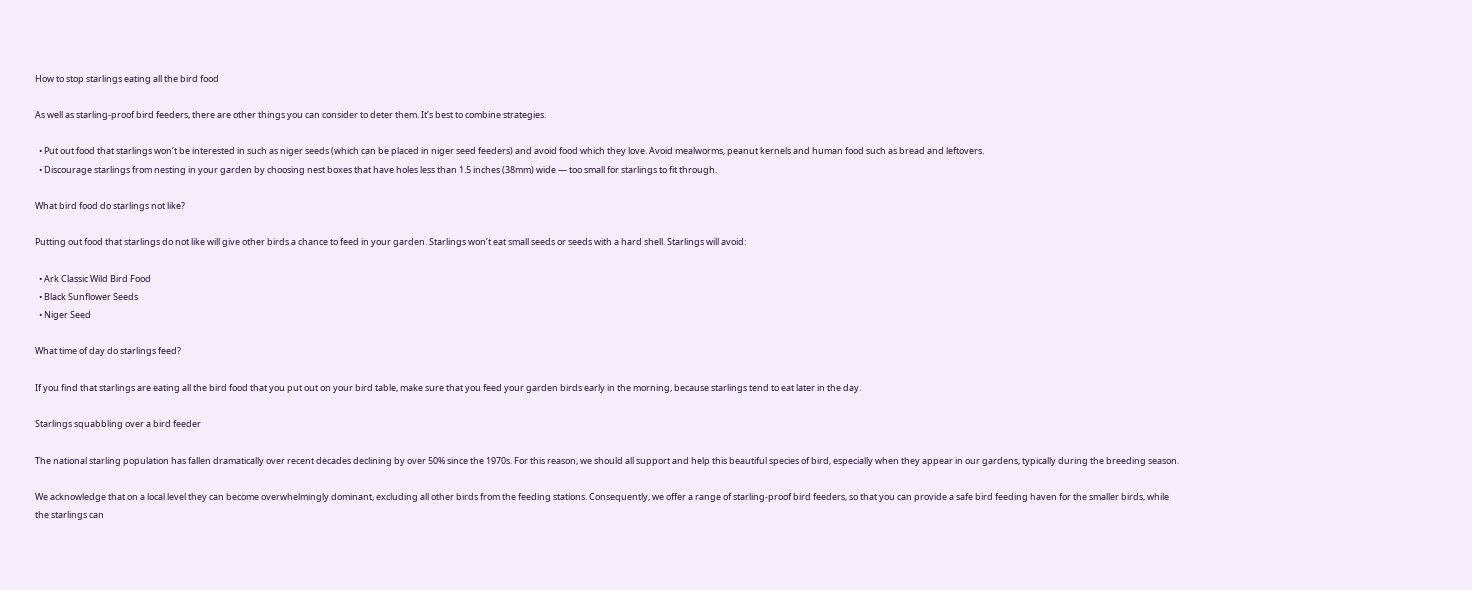How to stop starlings eating all the bird food

As well as starling-proof bird feeders, there are other things you can consider to deter them. It’s best to combine strategies.

  • Put out food that starlings won’t be interested in such as niger seeds (which can be placed in niger seed feeders) and avoid food which they love. Avoid mealworms, peanut kernels and human food such as bread and leftovers.
  • Discourage starlings from nesting in your garden by choosing nest boxes that have holes less than 1.5 inches (38mm) wide — too small for starlings to fit through.

What bird food do starlings not like?

Putting out food that starlings do not like will give other birds a chance to feed in your garden. Starlings won’t eat small seeds or seeds with a hard shell. Starlings will avoid:

  • Ark Classic Wild Bird Food
  • Black Sunflower Seeds
  • Niger Seed

What time of day do starlings feed?

If you find that starlings are eating all the bird food that you put out on your bird table, make sure that you feed your garden birds early in the morning, because starlings tend to eat later in the day.

Starlings squabbling over a bird feeder

The national starling population has fallen dramatically over recent decades declining by over 50% since the 1970s. For this reason, we should all support and help this beautiful species of bird, especially when they appear in our gardens, typically during the breeding season.

We acknowledge that on a local level they can become overwhelmingly dominant, excluding all other birds from the feeding stations. Consequently, we offer a range of starling-proof bird feeders, so that you can provide a safe bird feeding haven for the smaller birds, while the starlings can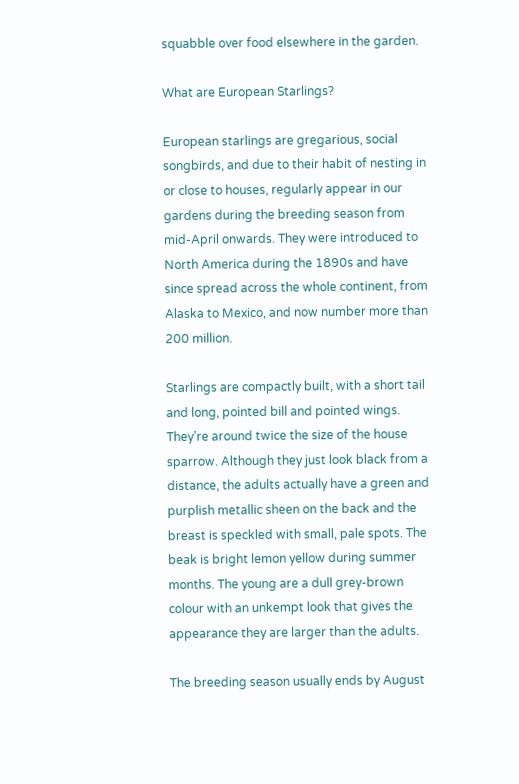squabble over food elsewhere in the garden.

What are European Starlings?

European starlings are gregarious, social songbirds, and due to their habit of nesting in or close to houses, regularly appear in our gardens during the breeding season from mid-April onwards. They were introduced to North America during the 1890s and have since spread across the whole continent, from Alaska to Mexico, and now number more than 200 million.

Starlings are compactly built, with a short tail and long, pointed bill and pointed wings. They’re around twice the size of the house sparrow. Although they just look black from a distance, the adults actually have a green and purplish metallic sheen on the back and the breast is speckled with small, pale spots. The beak is bright lemon yellow during summer months. The young are a dull grey-brown colour with an unkempt look that gives the appearance they are larger than the adults.

The breeding season usually ends by August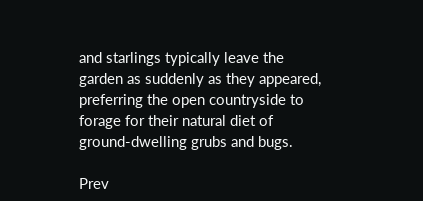and starlings typically leave the garden as suddenly as they appeared, preferring the open countryside to forage for their natural diet of ground-dwelling grubs and bugs.

Prev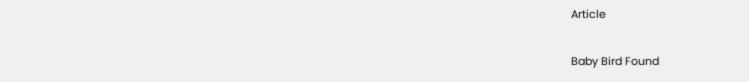Article

Baby Bird Found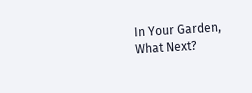In Your Garden, What Next?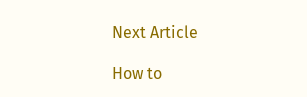Next Article

How to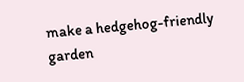make a hedgehog-friendly garden